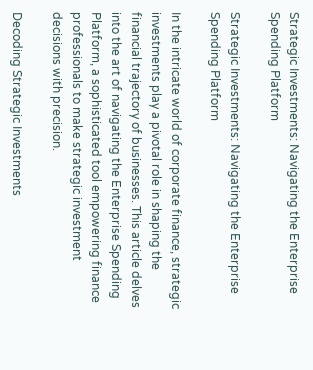Strategic Investments: Navigating the Enterprise Spending Platform

Strategic Investments: Navigating the Enterprise Spending Platform

In the intricate world of corporate finance, strategic investments play a pivotal role in shaping the financial trajectory of businesses. This article delves into the art of navigating the Enterprise Spending Platform, a sophisticated tool empowering finance professionals to make strategic investment decisions with precision.

Decoding Strategic Investments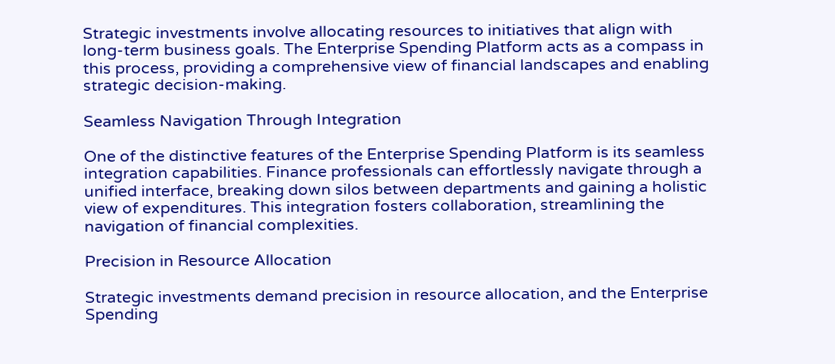Strategic investments involve allocating resources to initiatives that align with long-term business goals. The Enterprise Spending Platform acts as a compass in this process, providing a comprehensive view of financial landscapes and enabling strategic decision-making.

Seamless Navigation Through Integration

One of the distinctive features of the Enterprise Spending Platform is its seamless integration capabilities. Finance professionals can effortlessly navigate through a unified interface, breaking down silos between departments and gaining a holistic view of expenditures. This integration fosters collaboration, streamlining the navigation of financial complexities.

Precision in Resource Allocation

Strategic investments demand precision in resource allocation, and the Enterprise Spending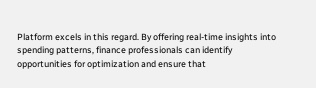Platform excels in this regard. By offering real-time insights into spending patterns, finance professionals can identify opportunities for optimization and ensure that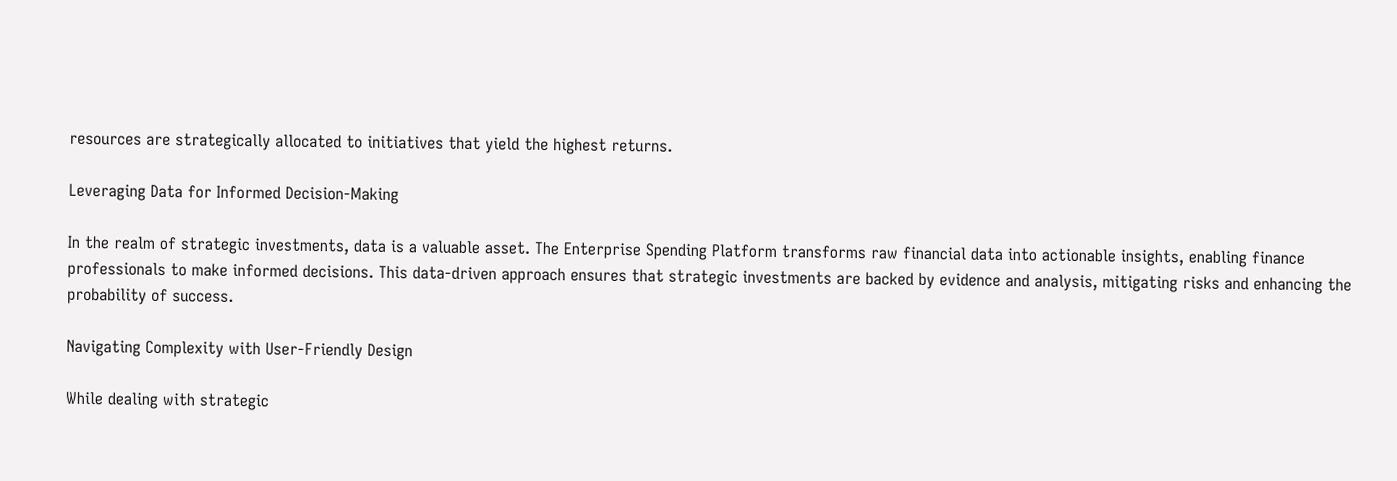resources are strategically allocated to initiatives that yield the highest returns.

Leveraging Data for Informed Decision-Making

In the realm of strategic investments, data is a valuable asset. The Enterprise Spending Platform transforms raw financial data into actionable insights, enabling finance professionals to make informed decisions. This data-driven approach ensures that strategic investments are backed by evidence and analysis, mitigating risks and enhancing the probability of success.

Navigating Complexity with User-Friendly Design

While dealing with strategic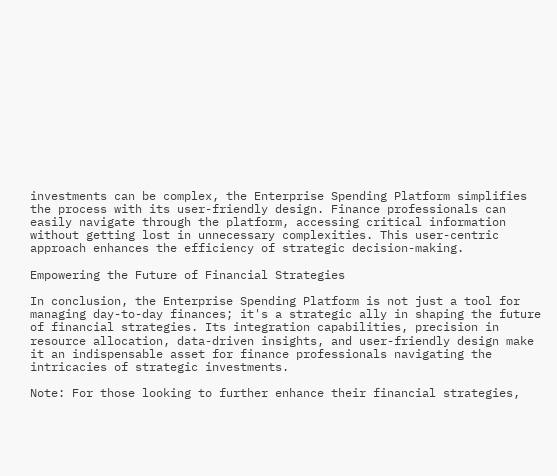investments can be complex, the Enterprise Spending Platform simplifies the process with its user-friendly design. Finance professionals can easily navigate through the platform, accessing critical information without getting lost in unnecessary complexities. This user-centric approach enhances the efficiency of strategic decision-making.

Empowering the Future of Financial Strategies

In conclusion, the Enterprise Spending Platform is not just a tool for managing day-to-day finances; it's a strategic ally in shaping the future of financial strategies. Its integration capabilities, precision in resource allocation, data-driven insights, and user-friendly design make it an indispensable asset for finance professionals navigating the intricacies of strategic investments.

Note: For those looking to further enhance their financial strategies,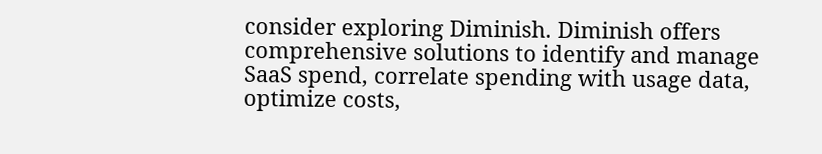consider exploring Diminish. Diminish offers comprehensive solutions to identify and manage SaaS spend, correlate spending with usage data, optimize costs,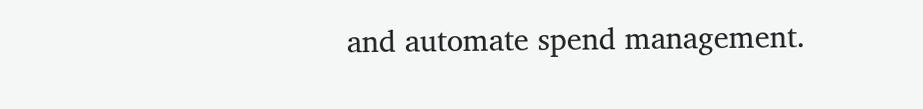and automate spend management.